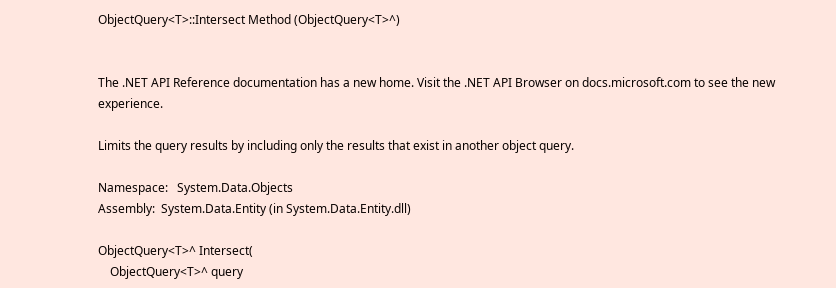ObjectQuery<T>::Intersect Method (ObjectQuery<T>^)


The .NET API Reference documentation has a new home. Visit the .NET API Browser on docs.microsoft.com to see the new experience.

Limits the query results by including only the results that exist in another object query.

Namespace:   System.Data.Objects
Assembly:  System.Data.Entity (in System.Data.Entity.dll)

ObjectQuery<T>^ Intersect(
    ObjectQuery<T>^ query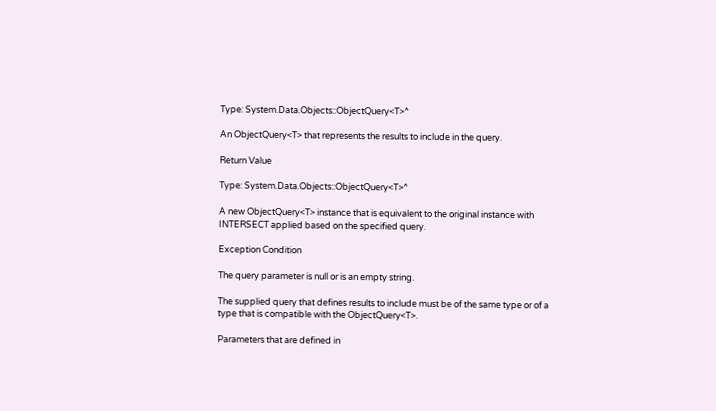Type: System.Data.Objects::ObjectQuery<T>^

An ObjectQuery<T> that represents the results to include in the query.

Return Value

Type: System.Data.Objects::ObjectQuery<T>^

A new ObjectQuery<T> instance that is equivalent to the original instance with INTERSECT applied based on the specified query.

Exception Condition

The query parameter is null or is an empty string.

The supplied query that defines results to include must be of the same type or of a type that is compatible with the ObjectQuery<T>.

Parameters that are defined in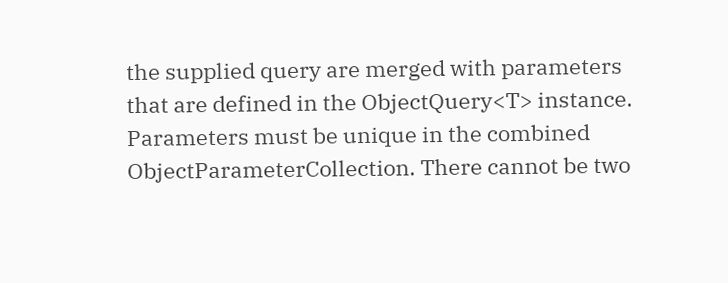the supplied query are merged with parameters that are defined in the ObjectQuery<T> instance. Parameters must be unique in the combined ObjectParameterCollection. There cannot be two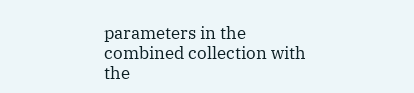parameters in the combined collection with the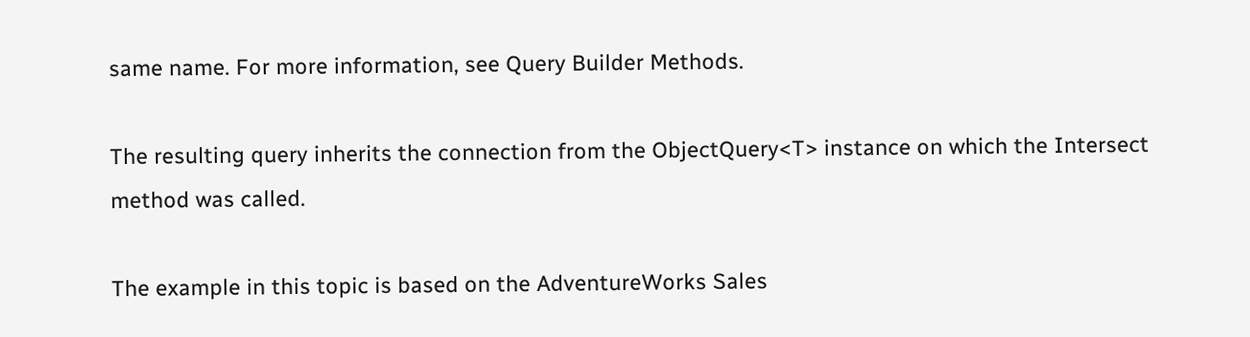same name. For more information, see Query Builder Methods.

The resulting query inherits the connection from the ObjectQuery<T> instance on which the Intersect method was called.

The example in this topic is based on the AdventureWorks Sales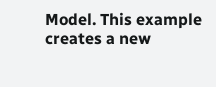Model. This example creates a new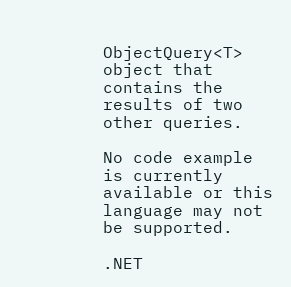ObjectQuery<T> object that contains the results of two other queries.

No code example is currently available or this language may not be supported.

.NET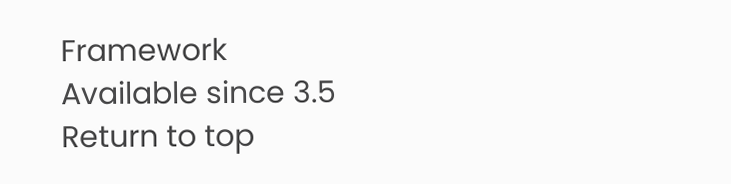Framework
Available since 3.5
Return to top